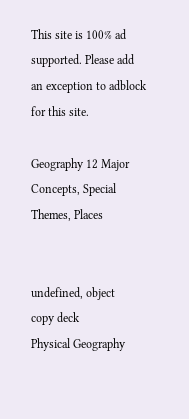This site is 100% ad supported. Please add an exception to adblock for this site.

Geography 12 Major Concepts, Special Themes, Places


undefined, object
copy deck
Physical Geography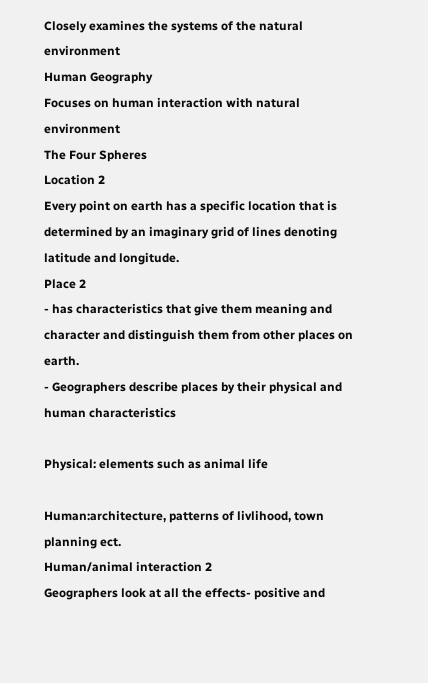Closely examines the systems of the natural environment
Human Geography
Focuses on human interaction with natural environment
The Four Spheres
Location 2
Every point on earth has a specific location that is determined by an imaginary grid of lines denoting latitude and longitude.
Place 2
- has characteristics that give them meaning and character and distinguish them from other places on earth.
- Geographers describe places by their physical and human characteristics

Physical: elements such as animal life

Human:architecture, patterns of livlihood, town planning ect.
Human/animal interaction 2
Geographers look at all the effects- positive and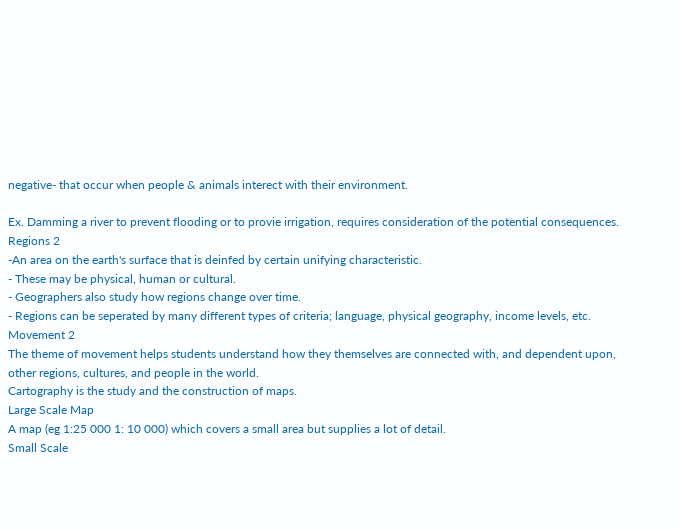negative- that occur when people & animals interect with their environment.

Ex. Damming a river to prevent flooding or to provie irrigation, requires consideration of the potential consequences.
Regions 2
-An area on the earth's surface that is deinfed by certain unifying characteristic.
- These may be physical, human or cultural.
- Geographers also study how regions change over time.
- Regions can be seperated by many different types of criteria; language, physical geography, income levels, etc.
Movement 2
The theme of movement helps students understand how they themselves are connected with, and dependent upon, other regions, cultures, and people in the world.
Cartography is the study and the construction of maps.
Large Scale Map
A map (eg 1:25 000 1: 10 000) which covers a small area but supplies a lot of detail.
Small Scale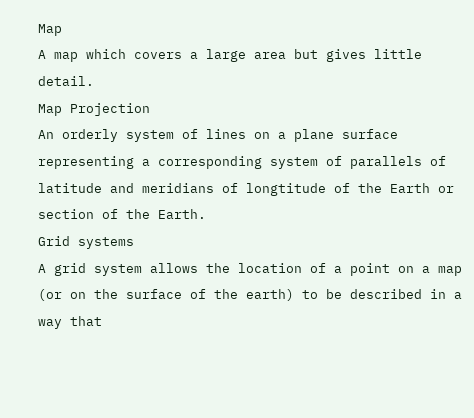Map
A map which covers a large area but gives little detail.
Map Projection
An orderly system of lines on a plane surface representing a corresponding system of parallels of latitude and meridians of longtitude of the Earth or section of the Earth.
Grid systems
A grid system allows the location of a point on a map (or on the surface of the earth) to be described in a way that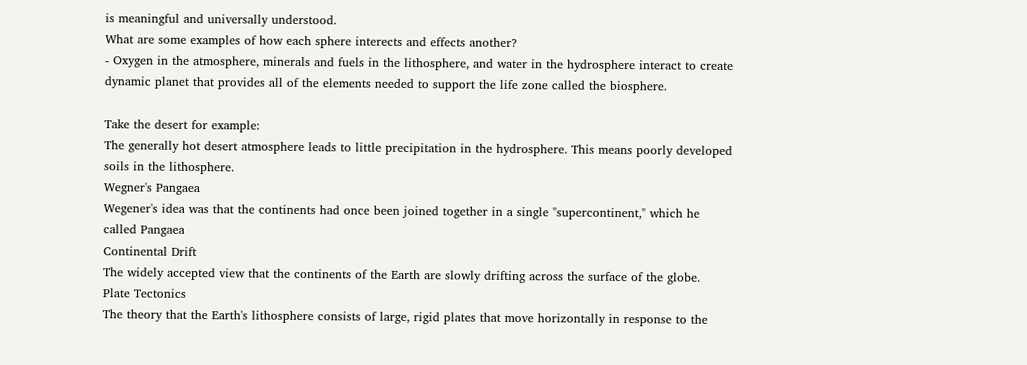is meaningful and universally understood.
What are some examples of how each sphere interects and effects another?
- Oxygen in the atmosphere, minerals and fuels in the lithosphere, and water in the hydrosphere interact to create dynamic planet that provides all of the elements needed to support the life zone called the biosphere.

Take the desert for example:
The generally hot desert atmosphere leads to little precipitation in the hydrosphere. This means poorly developed soils in the lithosphere.
Wegner's Pangaea
Wegener's idea was that the continents had once been joined together in a single "supercontinent," which he called Pangaea
Continental Drift
The widely accepted view that the continents of the Earth are slowly drifting across the surface of the globe.
Plate Tectonics
The theory that the Earth's lithosphere consists of large, rigid plates that move horizontally in response to the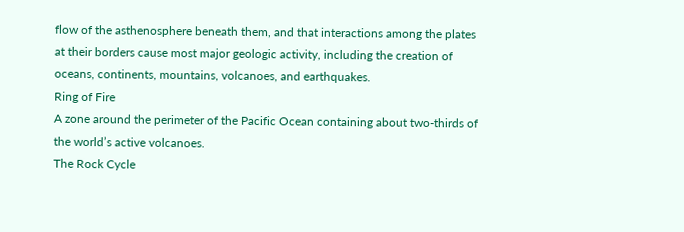flow of the asthenosphere beneath them, and that interactions among the plates at their borders cause most major geologic activity, including the creation of oceans, continents, mountains, volcanoes, and earthquakes.
Ring of Fire
A zone around the perimeter of the Pacific Ocean containing about two-thirds of the world’s active volcanoes.
The Rock Cycle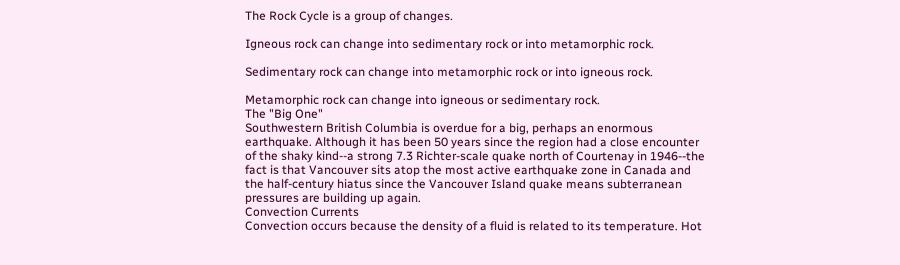The Rock Cycle is a group of changes.

Igneous rock can change into sedimentary rock or into metamorphic rock.

Sedimentary rock can change into metamorphic rock or into igneous rock.

Metamorphic rock can change into igneous or sedimentary rock.
The "Big One"
Southwestern British Columbia is overdue for a big, perhaps an enormous earthquake. Although it has been 50 years since the region had a close encounter of the shaky kind--a strong 7.3 Richter-scale quake north of Courtenay in 1946--the fact is that Vancouver sits atop the most active earthquake zone in Canada and the half-century hiatus since the Vancouver Island quake means subterranean pressures are building up again.
Convection Currents
Convection occurs because the density of a fluid is related to its temperature. Hot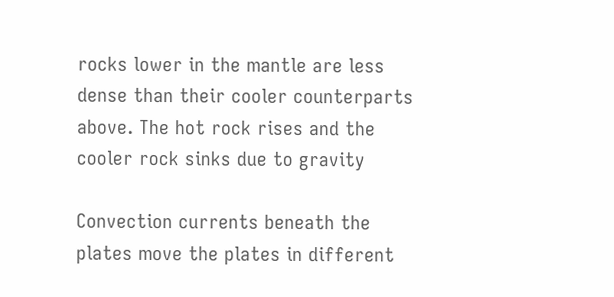rocks lower in the mantle are less dense than their cooler counterparts above. The hot rock rises and the cooler rock sinks due to gravity

Convection currents beneath the plates move the plates in different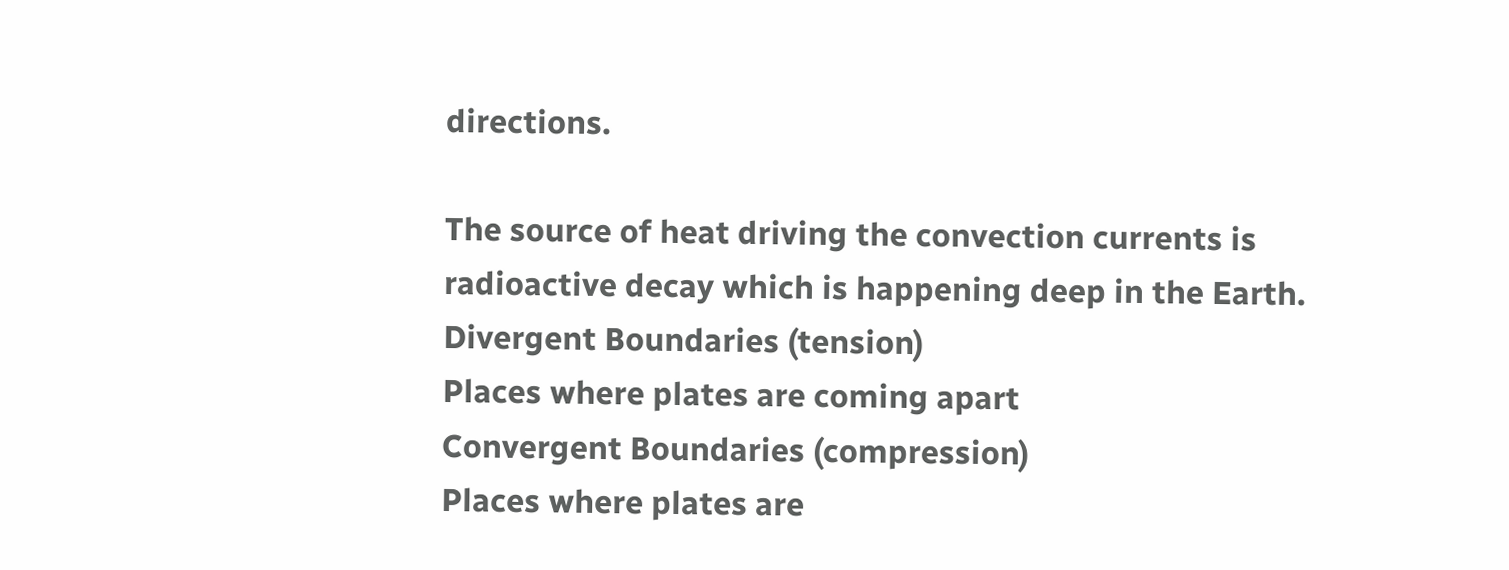directions.

The source of heat driving the convection currents is radioactive decay which is happening deep in the Earth.
Divergent Boundaries (tension)
Places where plates are coming apart
Convergent Boundaries (compression)
Places where plates are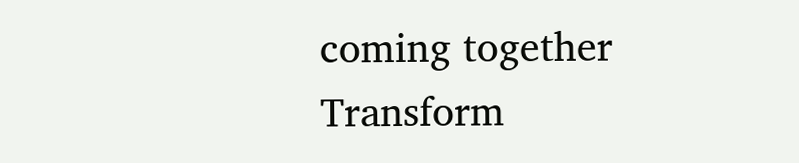coming together
Transform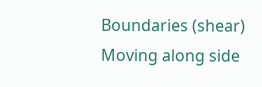Boundaries (shear)
Moving along side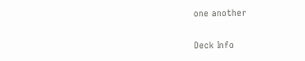one another

Deck Info